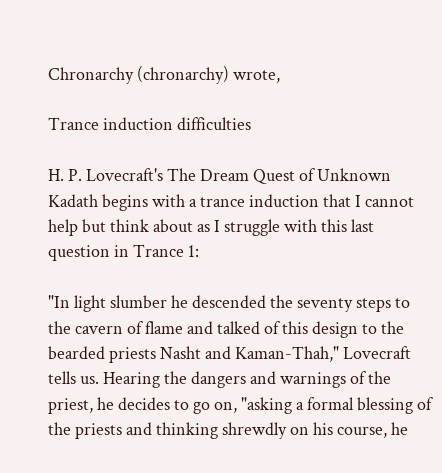Chronarchy (chronarchy) wrote,

Trance induction difficulties

H. P. Lovecraft's The Dream Quest of Unknown Kadath begins with a trance induction that I cannot help but think about as I struggle with this last question in Trance 1:

"In light slumber he descended the seventy steps to the cavern of flame and talked of this design to the bearded priests Nasht and Kaman-Thah," Lovecraft tells us. Hearing the dangers and warnings of the priest, he decides to go on, "asking a formal blessing of the priests and thinking shrewdly on his course, he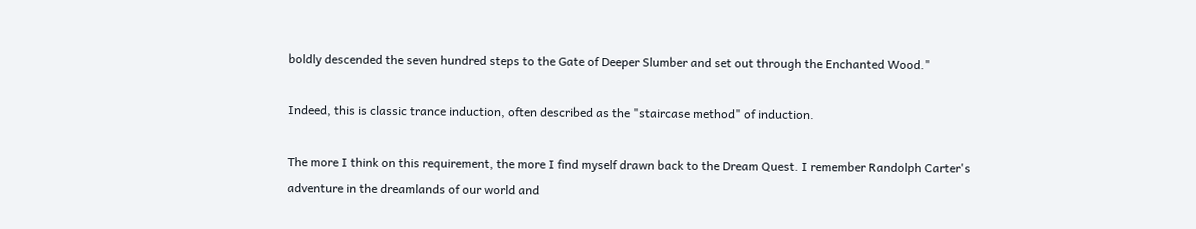boldly descended the seven hundred steps to the Gate of Deeper Slumber and set out through the Enchanted Wood."

Indeed, this is classic trance induction, often described as the "staircase method" of induction.

The more I think on this requirement, the more I find myself drawn back to the Dream Quest. I remember Randolph Carter's adventure in the dreamlands of our world and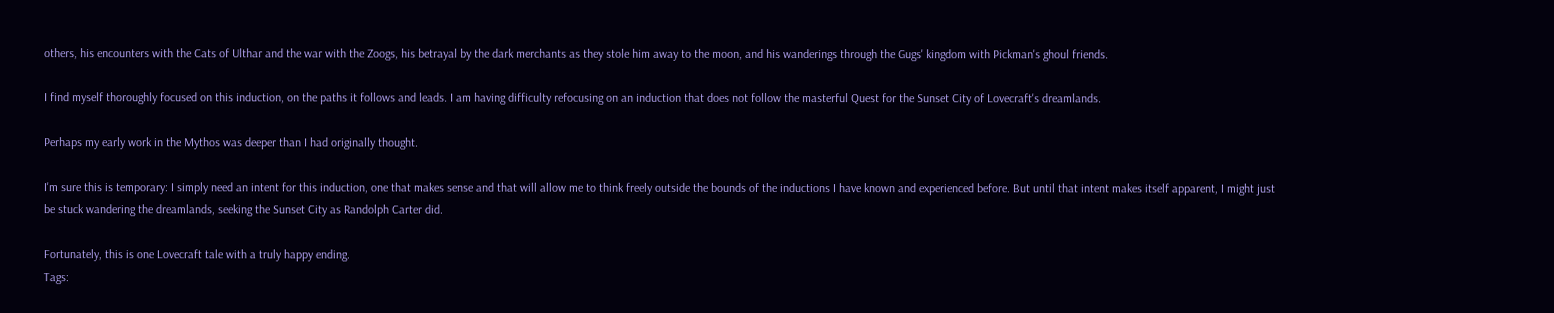others, his encounters with the Cats of Ulthar and the war with the Zoogs, his betrayal by the dark merchants as they stole him away to the moon, and his wanderings through the Gugs' kingdom with Pickman's ghoul friends.

I find myself thoroughly focused on this induction, on the paths it follows and leads. I am having difficulty refocusing on an induction that does not follow the masterful Quest for the Sunset City of Lovecraft's dreamlands.

Perhaps my early work in the Mythos was deeper than I had originally thought.

I'm sure this is temporary: I simply need an intent for this induction, one that makes sense and that will allow me to think freely outside the bounds of the inductions I have known and experienced before. But until that intent makes itself apparent, I might just be stuck wandering the dreamlands, seeking the Sunset City as Randolph Carter did.

Fortunately, this is one Lovecraft tale with a truly happy ending.
Tags: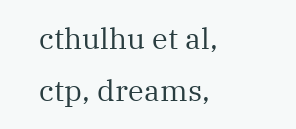cthulhu et al, ctp, dreams,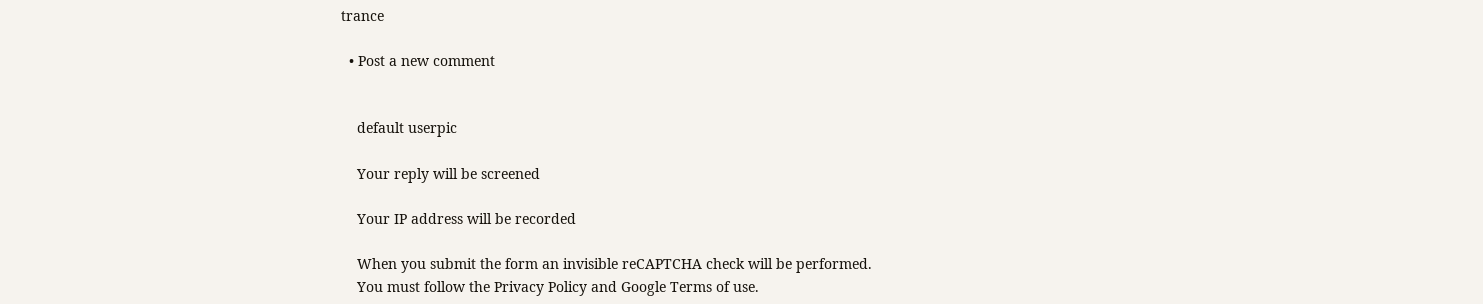trance

  • Post a new comment


    default userpic

    Your reply will be screened

    Your IP address will be recorded

    When you submit the form an invisible reCAPTCHA check will be performed.
    You must follow the Privacy Policy and Google Terms of use.